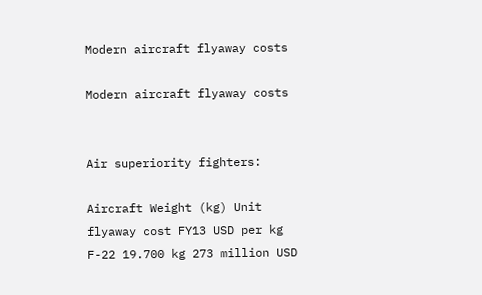Modern aircraft flyaway costs

Modern aircraft flyaway costs


Air superiority fighters:

Aircraft Weight (kg) Unit flyaway cost FY13 USD per kg
F-22 19.700 kg 273 million USD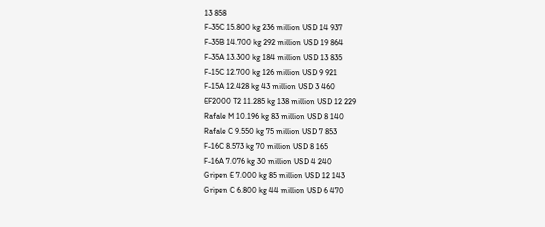13 858
F-35C 15.800 kg 236 million USD 14 937
F-35B 14.700 kg 292 million USD 19 864
F-35A 13.300 kg 184 million USD 13 835
F-15C 12.700 kg 126 million USD 9 921
F-15A 12.428 kg 43 million USD 3 460
EF2000 T2 11.285 kg 138 million USD 12 229
Rafale M 10.196 kg 83 million USD 8 140
Rafale C 9.550 kg 75 million USD 7 853
F-16C 8.573 kg 70 million USD 8 165
F-16A 7.076 kg 30 million USD 4 240
Gripen E 7.000 kg 85 million USD 12 143
Gripen C 6.800 kg 44 million USD 6 470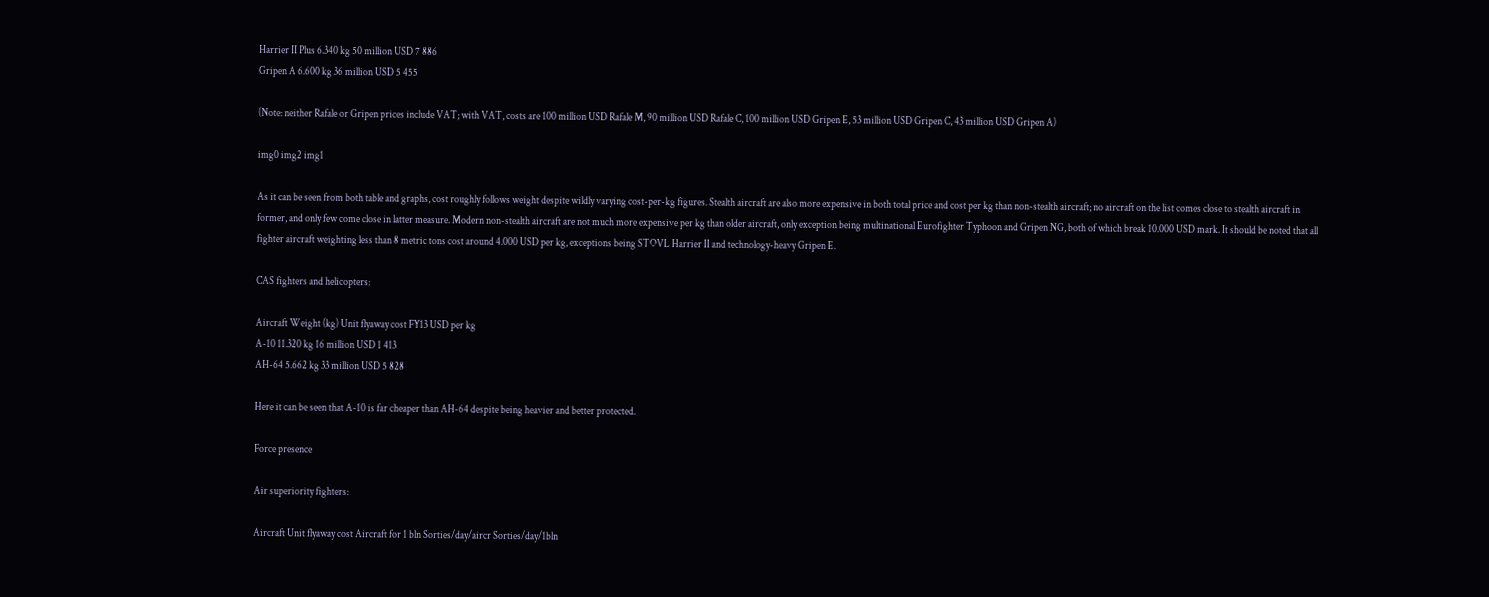Harrier II Plus 6.340 kg 50 million USD 7 886
Gripen A 6.600 kg 36 million USD 5 455

(Note: neither Rafale or Gripen prices include VAT; with VAT, costs are 100 million USD Rafale M, 90 million USD Rafale C, 100 million USD Gripen E, 53 million USD Gripen C, 43 million USD Gripen A)

img0 img2 img1

As it can be seen from both table and graphs, cost roughly follows weight despite wildly varying cost-per-kg figures. Stealth aircraft are also more expensive in both total price and cost per kg than non-stealth aircraft; no aircraft on the list comes close to stealth aircraft in former, and only few come close in latter measure. Modern non-stealth aircraft are not much more expensive per kg than older aircraft, only exception being multinational Eurofighter Typhoon and Gripen NG, both of which break 10.000 USD mark. It should be noted that all fighter aircraft weighting less than 8 metric tons cost around 4.000 USD per kg, exceptions being STOVL Harrier II and technology-heavy Gripen E.

CAS fighters and helicopters:

Aircraft Weight (kg) Unit flyaway cost FY13 USD per kg
A-10 11.320 kg 16 million USD 1 413
AH-64 5.662 kg 33 million USD 5 828

Here it can be seen that A-10 is far cheaper than AH-64 despite being heavier and better protected.

Force presence

Air superiority fighters:

Aircraft Unit flyaway cost Aircraft for 1 bln Sorties/day/aircr Sorties/day/1bln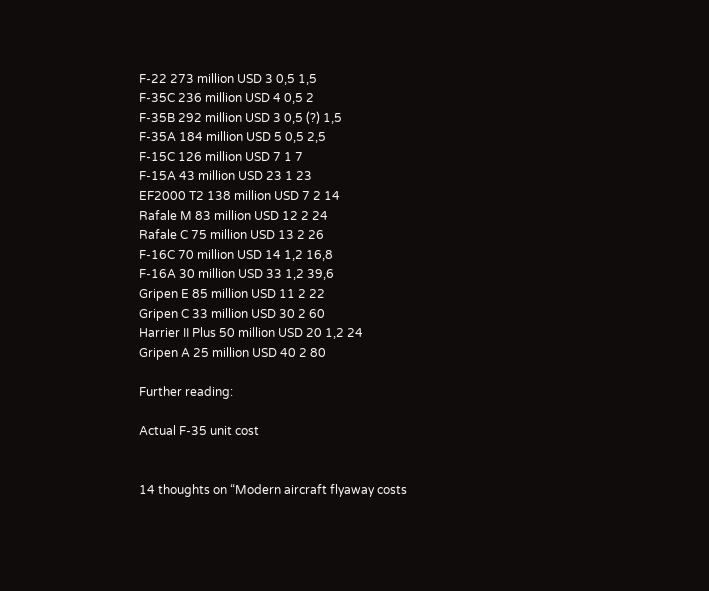F-22 273 million USD 3 0,5 1,5
F-35C 236 million USD 4 0,5 2
F-35B 292 million USD 3 0,5 (?) 1,5
F-35A 184 million USD 5 0,5 2,5
F-15C 126 million USD 7 1 7
F-15A 43 million USD 23 1 23
EF2000 T2 138 million USD 7 2 14
Rafale M 83 million USD 12 2 24
Rafale C 75 million USD 13 2 26
F-16C 70 million USD 14 1,2 16,8
F-16A 30 million USD 33 1,2 39,6
Gripen E 85 million USD 11 2 22
Gripen C 33 million USD 30 2 60
Harrier II Plus 50 million USD 20 1,2 24
Gripen A 25 million USD 40 2 80

Further reading:

Actual F-35 unit cost


14 thoughts on “Modern aircraft flyaway costs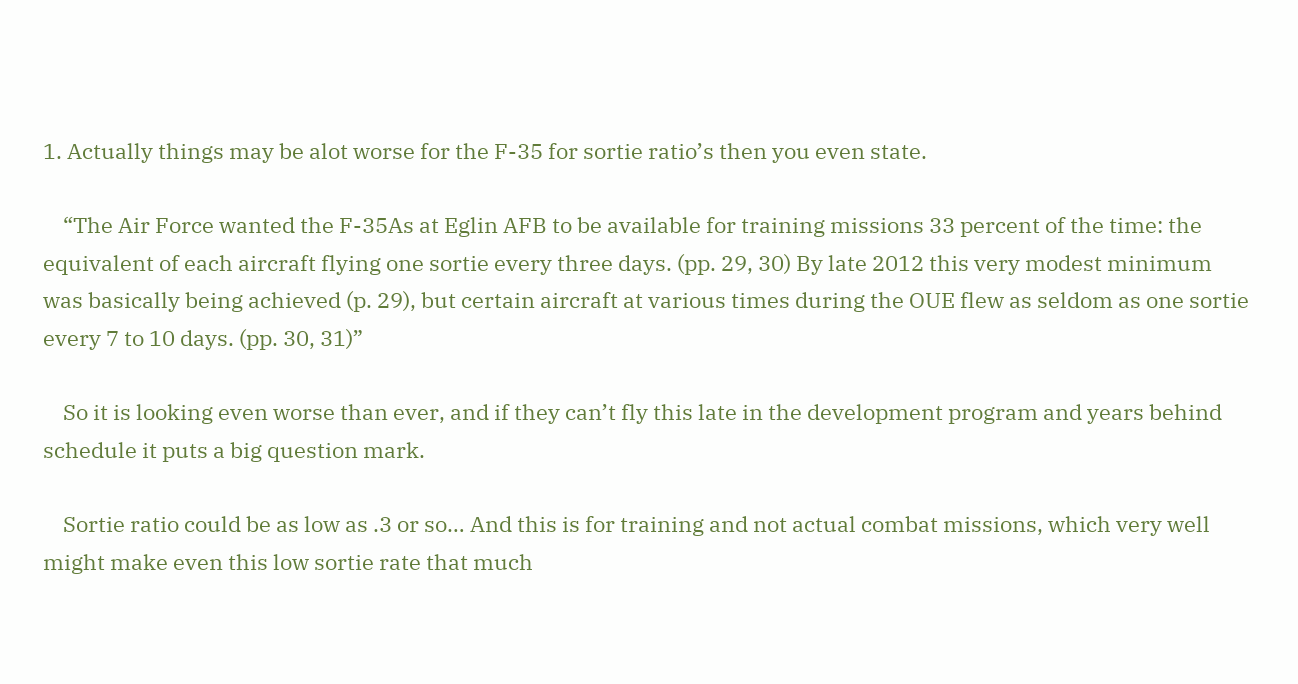1. Actually things may be alot worse for the F-35 for sortie ratio’s then you even state.

    “The Air Force wanted the F-35As at Eglin AFB to be available for training missions 33 percent of the time: the equivalent of each aircraft flying one sortie every three days. (pp. 29, 30) By late 2012 this very modest minimum was basically being achieved (p. 29), but certain aircraft at various times during the OUE flew as seldom as one sortie every 7 to 10 days. (pp. 30, 31)”

    So it is looking even worse than ever, and if they can’t fly this late in the development program and years behind schedule it puts a big question mark.

    Sortie ratio could be as low as .3 or so… And this is for training and not actual combat missions, which very well might make even this low sortie rate that much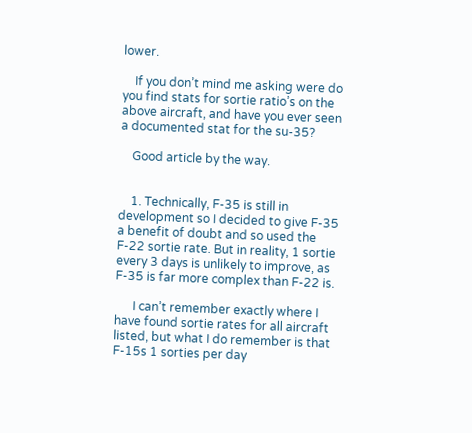lower.

    If you don’t mind me asking were do you find stats for sortie ratio’s on the above aircraft, and have you ever seen a documented stat for the su-35?

    Good article by the way.


    1. Technically, F-35 is still in development so I decided to give F-35 a benefit of doubt and so used the F-22 sortie rate. But in reality, 1 sortie every 3 days is unlikely to improve, as F-35 is far more complex than F-22 is.

      I can’t remember exactly where I have found sortie rates for all aircraft listed, but what I do remember is that F-15s 1 sorties per day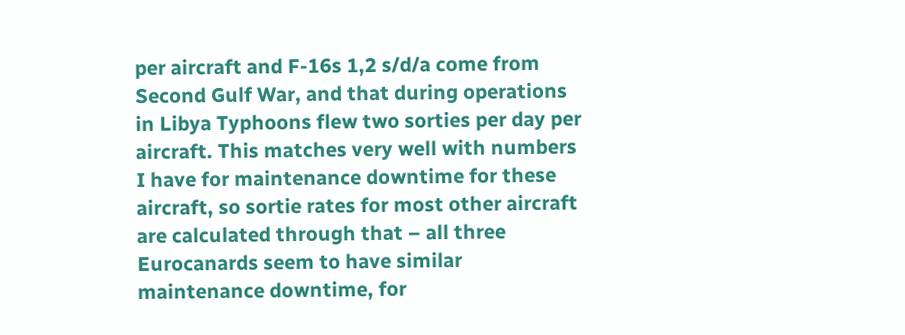per aircraft and F-16s 1,2 s/d/a come from Second Gulf War, and that during operations in Libya Typhoons flew two sorties per day per aircraft. This matches very well with numbers I have for maintenance downtime for these aircraft, so sortie rates for most other aircraft are calculated through that – all three Eurocanards seem to have similar maintenance downtime, for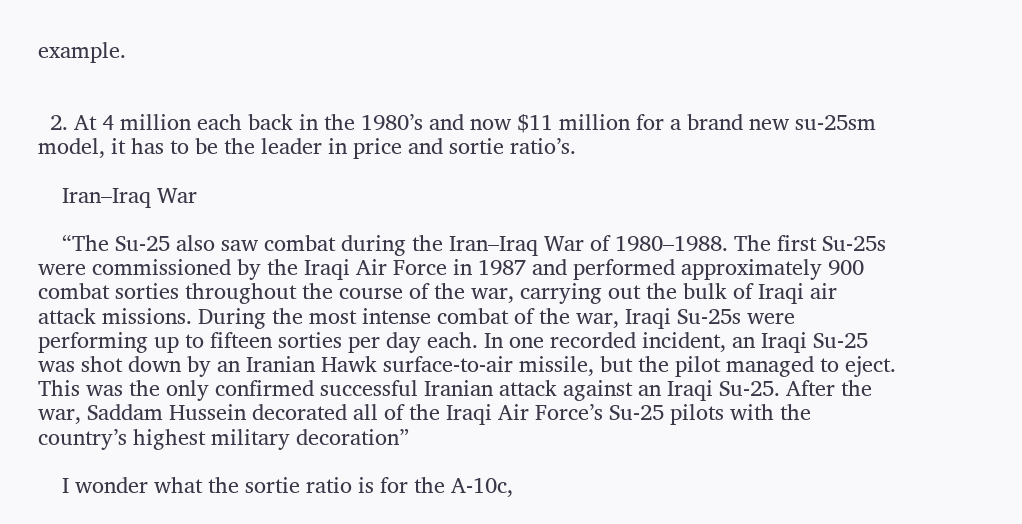example.


  2. At 4 million each back in the 1980’s and now $11 million for a brand new su-25sm model, it has to be the leader in price and sortie ratio’s.

    Iran–Iraq War

    “The Su-25 also saw combat during the Iran–Iraq War of 1980–1988. The first Su-25s were commissioned by the Iraqi Air Force in 1987 and performed approximately 900 combat sorties throughout the course of the war, carrying out the bulk of Iraqi air attack missions. During the most intense combat of the war, Iraqi Su-25s were performing up to fifteen sorties per day each. In one recorded incident, an Iraqi Su-25 was shot down by an Iranian Hawk surface-to-air missile, but the pilot managed to eject. This was the only confirmed successful Iranian attack against an Iraqi Su-25. After the war, Saddam Hussein decorated all of the Iraqi Air Force’s Su-25 pilots with the country’s highest military decoration”

    I wonder what the sortie ratio is for the A-10c,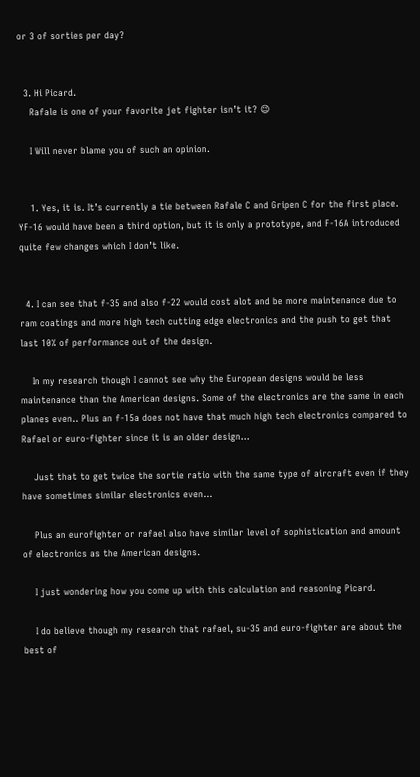or 3 of sorties per day?


  3. Hi Picard.
    Rafale is one of your favorite jet fighter isn’t it? 😉

    I Will never blame you of such an opinion.


    1. Yes, it is. It’s currently a tie between Rafale C and Gripen C for the first place. YF-16 would have been a third option, but it is only a prototype, and F-16A introduced quite few changes which I don’t like.


  4. I can see that f-35 and also f-22 would cost alot and be more maintenance due to ram coatings and more high tech cutting edge electronics and the push to get that last 10% of performance out of the design.

    In my research though I cannot see why the European designs would be less maintenance than the American designs. Some of the electronics are the same in each planes even.. Plus an f-15a does not have that much high tech electronics compared to Rafael or euro-fighter since it is an older design…

    Just that to get twice the sortie ratio with the same type of aircraft even if they have sometimes similar electronics even…

    Plus an eurofighter or rafael also have similar level of sophistication and amount of electronics as the American designs.

    I just wondering how you come up with this calculation and reasoning Picard.

    I do believe though my research that rafael, su-35 and euro-fighter are about the best of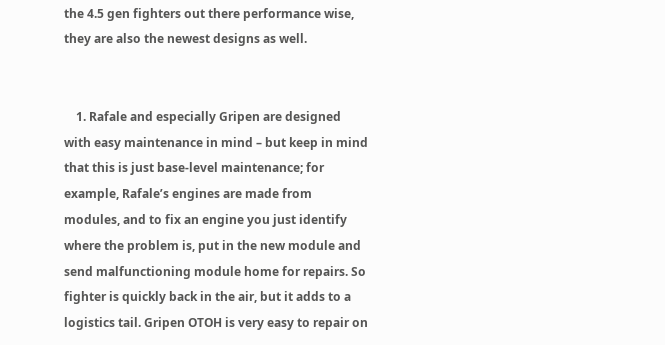the 4.5 gen fighters out there performance wise, they are also the newest designs as well.


    1. Rafale and especially Gripen are designed with easy maintenance in mind – but keep in mind that this is just base-level maintenance; for example, Rafale’s engines are made from modules, and to fix an engine you just identify where the problem is, put in the new module and send malfunctioning module home for repairs. So fighter is quickly back in the air, but it adds to a logistics tail. Gripen OTOH is very easy to repair on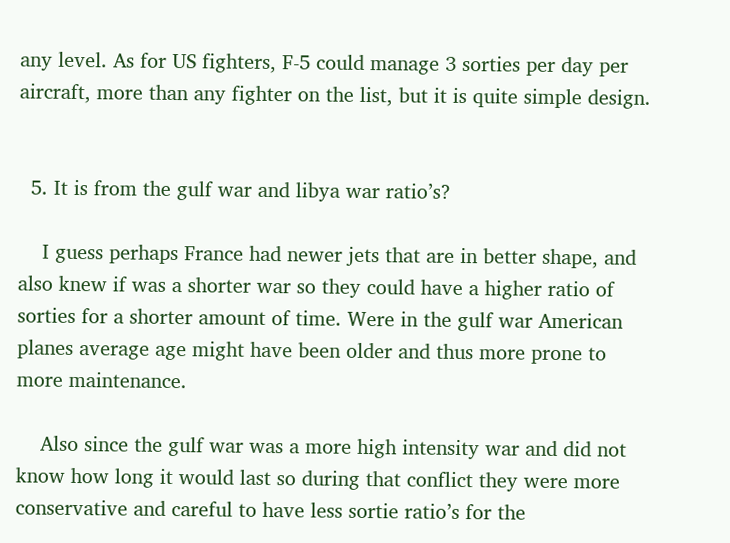any level. As for US fighters, F-5 could manage 3 sorties per day per aircraft, more than any fighter on the list, but it is quite simple design.


  5. It is from the gulf war and libya war ratio’s?

    I guess perhaps France had newer jets that are in better shape, and also knew if was a shorter war so they could have a higher ratio of sorties for a shorter amount of time. Were in the gulf war American planes average age might have been older and thus more prone to more maintenance.

    Also since the gulf war was a more high intensity war and did not know how long it would last so during that conflict they were more conservative and careful to have less sortie ratio’s for the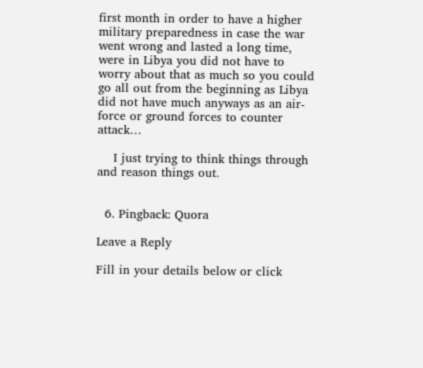first month in order to have a higher military preparedness in case the war went wrong and lasted a long time, were in Libya you did not have to worry about that as much so you could go all out from the beginning as Libya did not have much anyways as an air-force or ground forces to counter attack…

    I just trying to think things through and reason things out.


  6. Pingback: Quora

Leave a Reply

Fill in your details below or click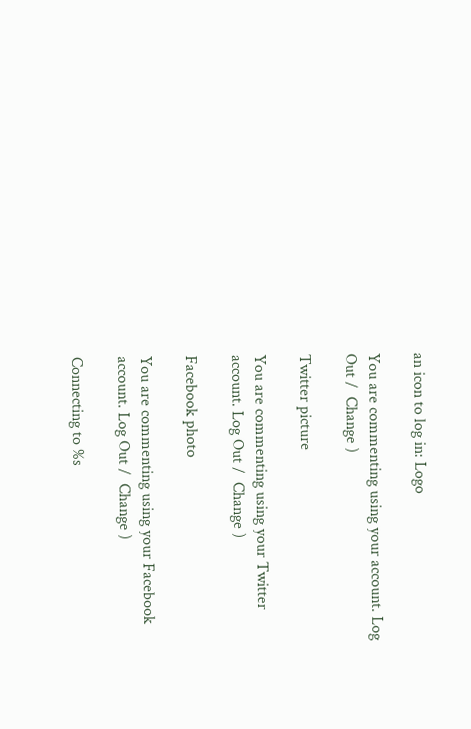an icon to log in: Logo

You are commenting using your account. Log Out /  Change )

Twitter picture

You are commenting using your Twitter account. Log Out /  Change )

Facebook photo

You are commenting using your Facebook account. Log Out /  Change )

Connecting to %s